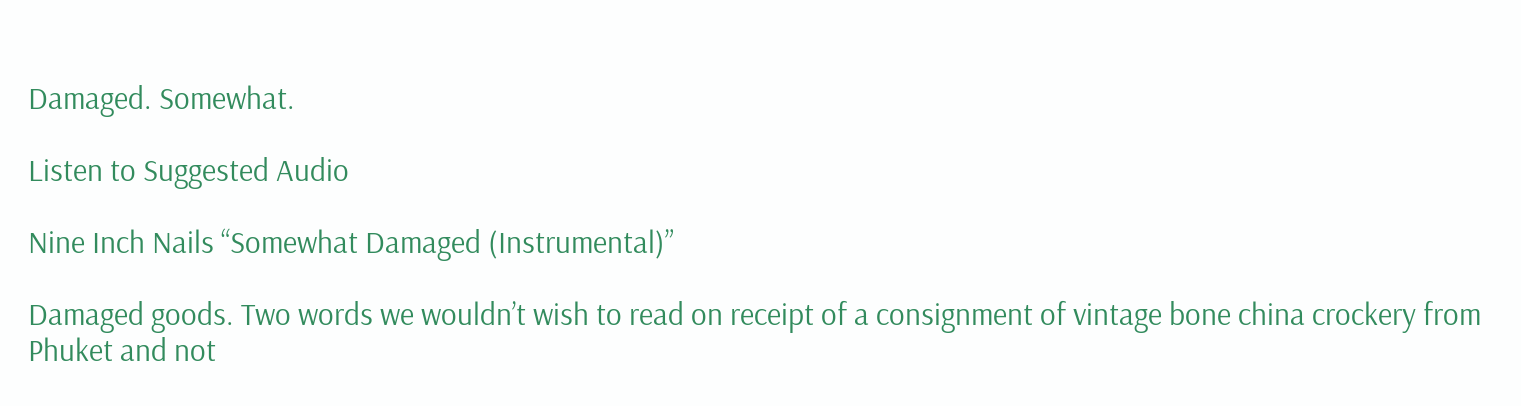Damaged. Somewhat.

Listen to Suggested Audio

Nine Inch Nails “Somewhat Damaged (Instrumental)”

Damaged goods. Two words we wouldn’t wish to read on receipt of a consignment of vintage bone china crockery from Phuket and not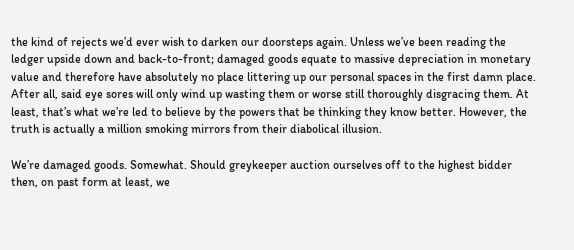the kind of rejects we’d ever wish to darken our doorsteps again. Unless we’ve been reading the ledger upside down and back-to-front; damaged goods equate to massive depreciation in monetary value and therefore have absolutely no place littering up our personal spaces in the first damn place. After all, said eye sores will only wind up wasting them or worse still thoroughly disgracing them. At least, that’s what we’re led to believe by the powers that be thinking they know better. However, the truth is actually a million smoking mirrors from their diabolical illusion.

We’re damaged goods. Somewhat. Should greykeeper auction ourselves off to the highest bidder then, on past form at least, we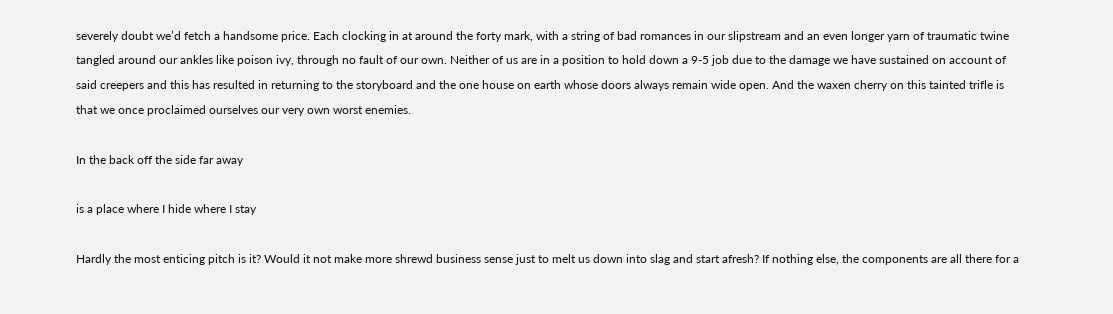severely doubt we’d fetch a handsome price. Each clocking in at around the forty mark, with a string of bad romances in our slipstream and an even longer yarn of traumatic twine tangled around our ankles like poison ivy, through no fault of our own. Neither of us are in a position to hold down a 9-5 job due to the damage we have sustained on account of said creepers and this has resulted in returning to the storyboard and the one house on earth whose doors always remain wide open. And the waxen cherry on this tainted trifle is that we once proclaimed ourselves our very own worst enemies.

In the back off the side far away

is a place where I hide where I stay

Hardly the most enticing pitch is it? Would it not make more shrewd business sense just to melt us down into slag and start afresh? If nothing else, the components are all there for a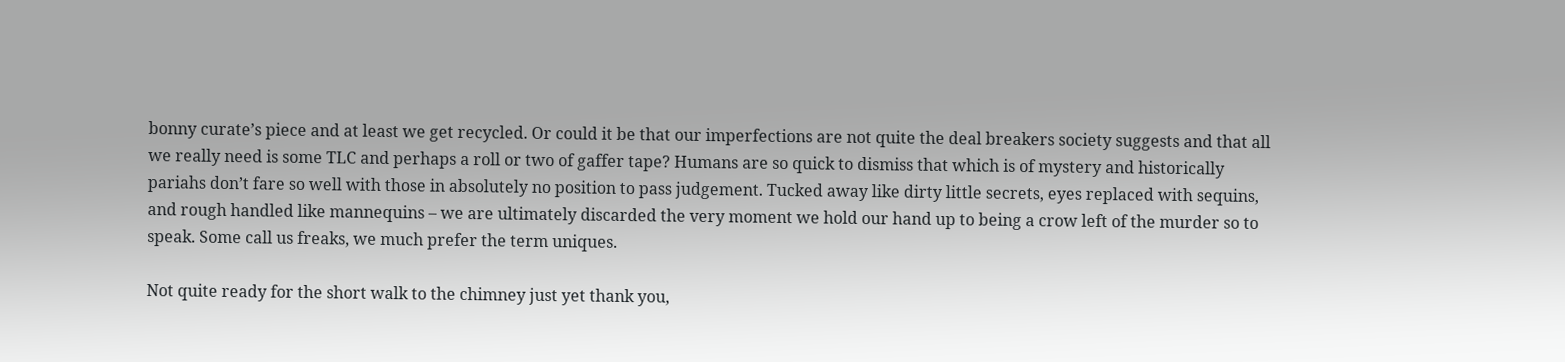bonny curate’s piece and at least we get recycled. Or could it be that our imperfections are not quite the deal breakers society suggests and that all we really need is some TLC and perhaps a roll or two of gaffer tape? Humans are so quick to dismiss that which is of mystery and historically pariahs don’t fare so well with those in absolutely no position to pass judgement. Tucked away like dirty little secrets, eyes replaced with sequins, and rough handled like mannequins – we are ultimately discarded the very moment we hold our hand up to being a crow left of the murder so to speak. Some call us freaks, we much prefer the term uniques.

Not quite ready for the short walk to the chimney just yet thank you,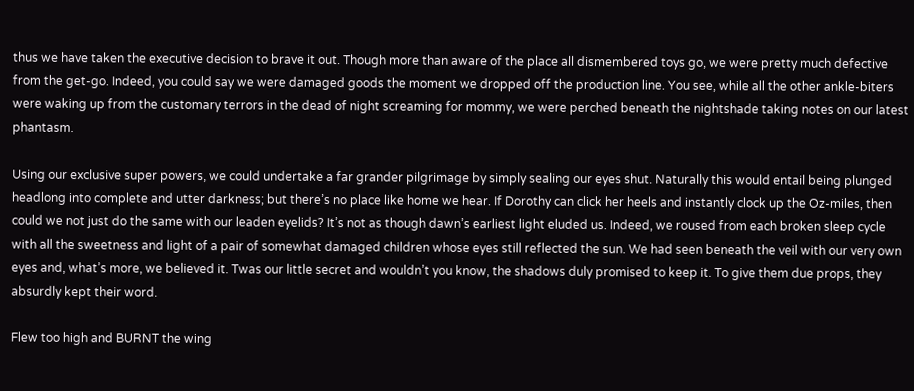thus we have taken the executive decision to brave it out. Though more than aware of the place all dismembered toys go, we were pretty much defective from the get-go. Indeed, you could say we were damaged goods the moment we dropped off the production line. You see, while all the other ankle-biters were waking up from the customary terrors in the dead of night screaming for mommy, we were perched beneath the nightshade taking notes on our latest phantasm.

Using our exclusive super powers, we could undertake a far grander pilgrimage by simply sealing our eyes shut. Naturally this would entail being plunged headlong into complete and utter darkness; but there’s no place like home we hear. If Dorothy can click her heels and instantly clock up the Oz-miles, then could we not just do the same with our leaden eyelids? It’s not as though dawn’s earliest light eluded us. Indeed, we roused from each broken sleep cycle with all the sweetness and light of a pair of somewhat damaged children whose eyes still reflected the sun. We had seen beneath the veil with our very own eyes and, what’s more, we believed it. Twas our little secret and wouldn’t you know, the shadows duly promised to keep it. To give them due props, they absurdly kept their word.

Flew too high and BURNT the wing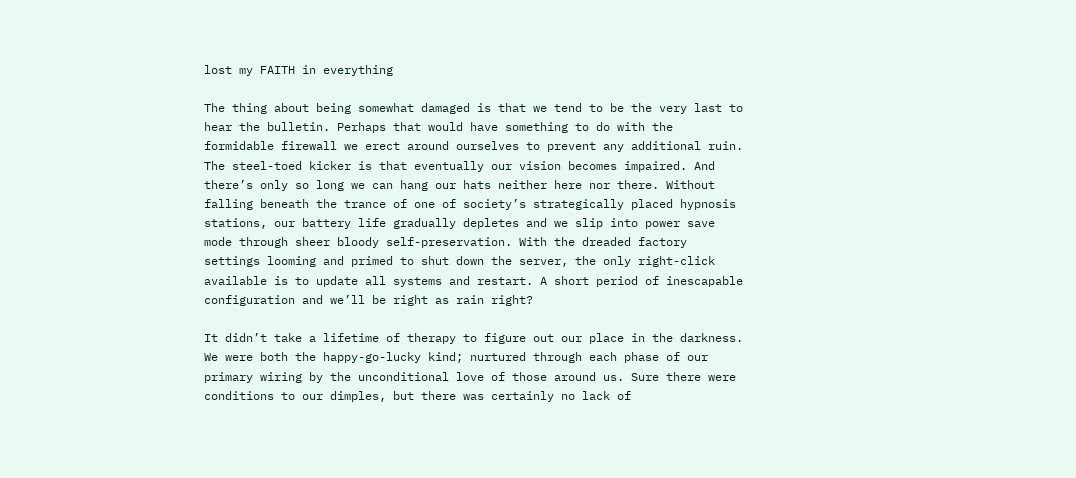lost my FAITH in everything

The thing about being somewhat damaged is that we tend to be the very last to hear the bulletin. Perhaps that would have something to do with the formidable firewall we erect around ourselves to prevent any additional ruin. The steel-toed kicker is that eventually our vision becomes impaired. And there’s only so long we can hang our hats neither here nor there. Without falling beneath the trance of one of society’s strategically placed hypnosis stations, our battery life gradually depletes and we slip into power save mode through sheer bloody self-preservation. With the dreaded factory settings looming and primed to shut down the server, the only right-click available is to update all systems and restart. A short period of inescapable configuration and we’ll be right as rain right?

It didn’t take a lifetime of therapy to figure out our place in the darkness. We were both the happy-go-lucky kind; nurtured through each phase of our primary wiring by the unconditional love of those around us. Sure there were conditions to our dimples, but there was certainly no lack of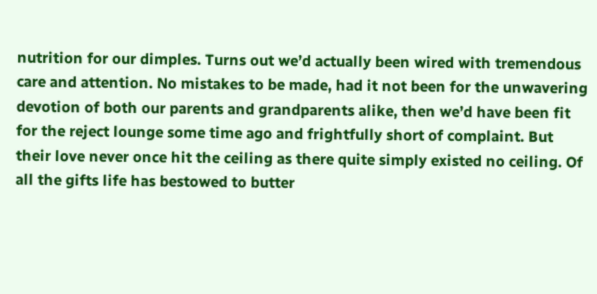nutrition for our dimples. Turns out we’d actually been wired with tremendous care and attention. No mistakes to be made, had it not been for the unwavering devotion of both our parents and grandparents alike, then we’d have been fit for the reject lounge some time ago and frightfully short of complaint. But their love never once hit the ceiling as there quite simply existed no ceiling. Of all the gifts life has bestowed to butter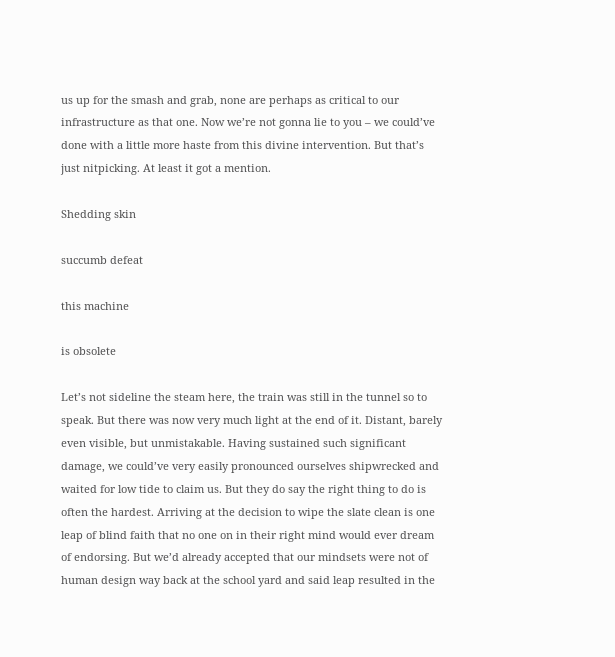us up for the smash and grab, none are perhaps as critical to our infrastructure as that one. Now we’re not gonna lie to you – we could’ve done with a little more haste from this divine intervention. But that’s just nitpicking. At least it got a mention.

Shedding skin

succumb defeat

this machine

is obsolete

Let’s not sideline the steam here, the train was still in the tunnel so to speak. But there was now very much light at the end of it. Distant, barely even visible, but unmistakable. Having sustained such significant damage, we could’ve very easily pronounced ourselves shipwrecked and waited for low tide to claim us. But they do say the right thing to do is often the hardest. Arriving at the decision to wipe the slate clean is one leap of blind faith that no one on in their right mind would ever dream of endorsing. But we’d already accepted that our mindsets were not of human design way back at the school yard and said leap resulted in the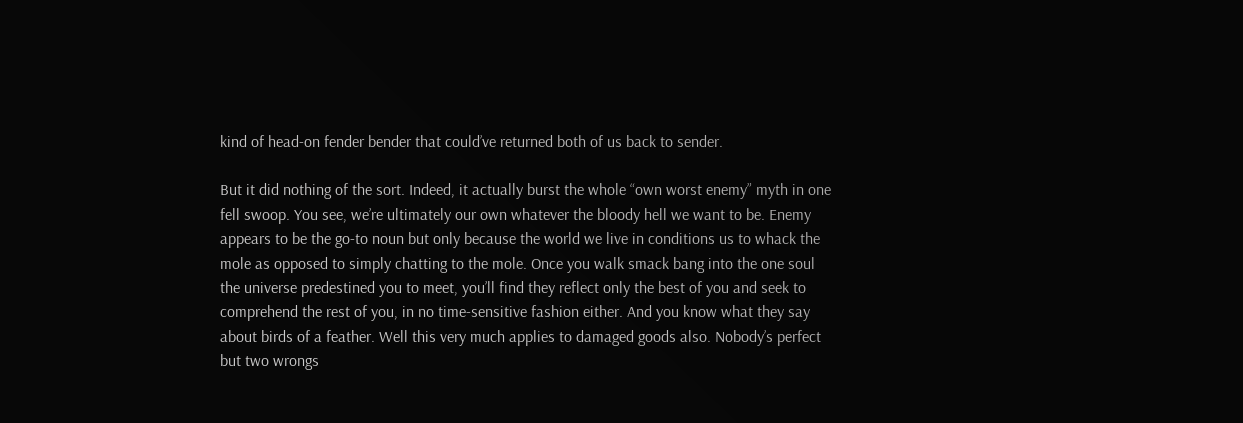kind of head-on fender bender that could’ve returned both of us back to sender.

But it did nothing of the sort. Indeed, it actually burst the whole “own worst enemy” myth in one fell swoop. You see, we’re ultimately our own whatever the bloody hell we want to be. Enemy appears to be the go-to noun but only because the world we live in conditions us to whack the mole as opposed to simply chatting to the mole. Once you walk smack bang into the one soul the universe predestined you to meet, you’ll find they reflect only the best of you and seek to comprehend the rest of you, in no time-sensitive fashion either. And you know what they say about birds of a feather. Well this very much applies to damaged goods also. Nobody’s perfect but two wrongs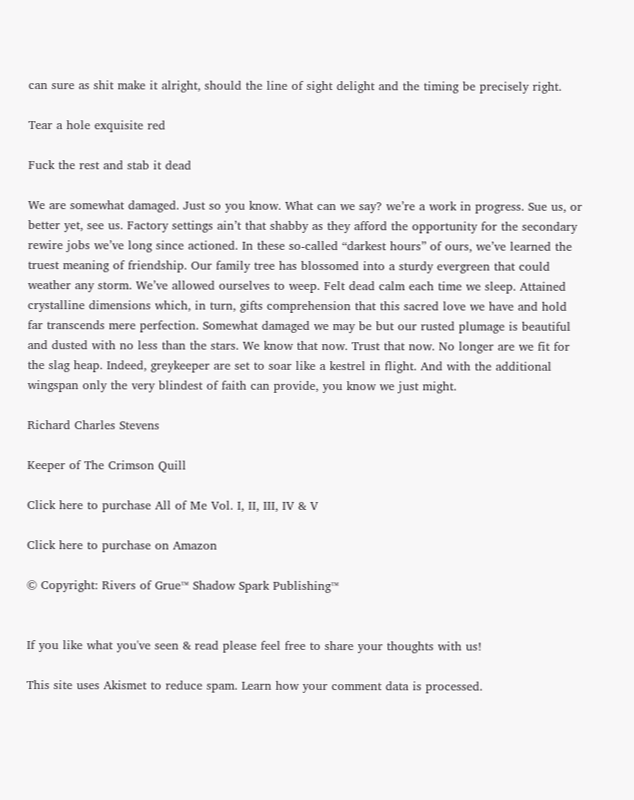can sure as shit make it alright, should the line of sight delight and the timing be precisely right.

Tear a hole exquisite red

Fuck the rest and stab it dead

We are somewhat damaged. Just so you know. What can we say? we’re a work in progress. Sue us, or better yet, see us. Factory settings ain’t that shabby as they afford the opportunity for the secondary rewire jobs we’ve long since actioned. In these so-called “darkest hours” of ours, we’ve learned the truest meaning of friendship. Our family tree has blossomed into a sturdy evergreen that could weather any storm. We’ve allowed ourselves to weep. Felt dead calm each time we sleep. Attained crystalline dimensions which, in turn, gifts comprehension that this sacred love we have and hold far transcends mere perfection. Somewhat damaged we may be but our rusted plumage is beautiful and dusted with no less than the stars. We know that now. Trust that now. No longer are we fit for the slag heap. Indeed, greykeeper are set to soar like a kestrel in flight. And with the additional wingspan only the very blindest of faith can provide, you know we just might.

Richard Charles Stevens

Keeper of The Crimson Quill

Click here to purchase All of Me Vol. I, II, III, IV & V

Click here to purchase on Amazon

© Copyright: Rivers of Grue™ Shadow Spark Publishing™


If you like what you've seen & read please feel free to share your thoughts with us!

This site uses Akismet to reduce spam. Learn how your comment data is processed.